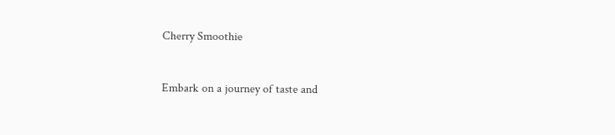Cherry Smoothie


Embark on a journey of taste and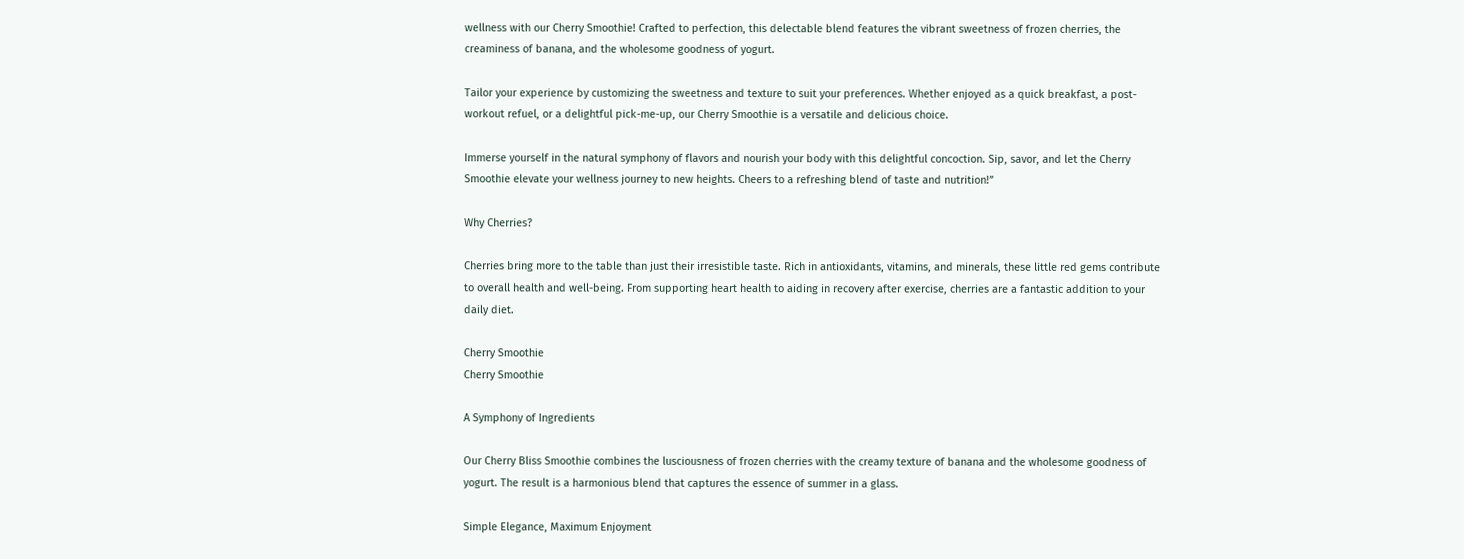wellness with our Cherry Smoothie! Crafted to perfection, this delectable blend features the vibrant sweetness of frozen cherries, the creaminess of banana, and the wholesome goodness of yogurt.

Tailor your experience by customizing the sweetness and texture to suit your preferences. Whether enjoyed as a quick breakfast, a post-workout refuel, or a delightful pick-me-up, our Cherry Smoothie is a versatile and delicious choice.

Immerse yourself in the natural symphony of flavors and nourish your body with this delightful concoction. Sip, savor, and let the Cherry Smoothie elevate your wellness journey to new heights. Cheers to a refreshing blend of taste and nutrition!”

Why Cherries?

Cherries bring more to the table than just their irresistible taste. Rich in antioxidants, vitamins, and minerals, these little red gems contribute to overall health and well-being. From supporting heart health to aiding in recovery after exercise, cherries are a fantastic addition to your daily diet.

Cherry Smoothie
Cherry Smoothie

A Symphony of Ingredients

Our Cherry Bliss Smoothie combines the lusciousness of frozen cherries with the creamy texture of banana and the wholesome goodness of yogurt. The result is a harmonious blend that captures the essence of summer in a glass.

Simple Elegance, Maximum Enjoyment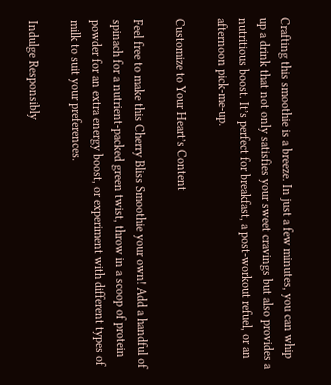Crafting this smoothie is a breeze. In just a few minutes, you can whip up a drink that not only satisfies your sweet cravings but also provides a nutritious boost. It’s perfect for breakfast, a post-workout refuel, or an afternoon pick-me-up.

Customize to Your Heart’s Content

Feel free to make this Cherry Bliss Smoothie your own! Add a handful of spinach for a nutrient-packed green twist, throw in a scoop of protein powder for an extra energy boost, or experiment with different types of milk to suit your preferences.

Indulge Responsibly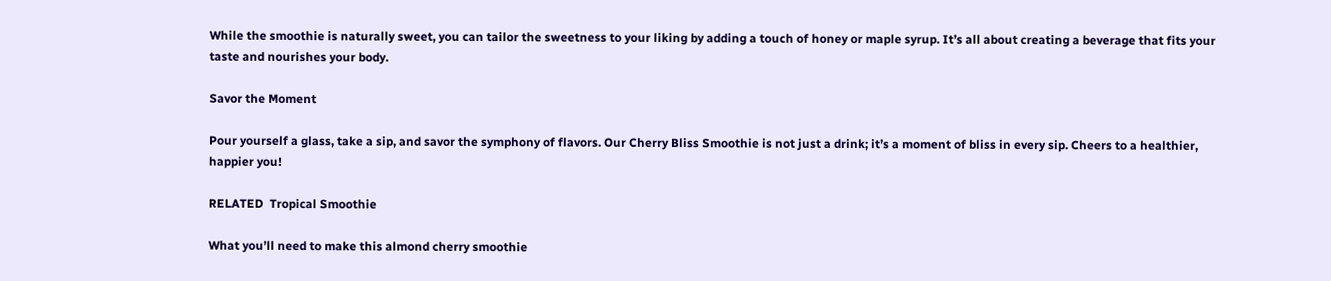While the smoothie is naturally sweet, you can tailor the sweetness to your liking by adding a touch of honey or maple syrup. It’s all about creating a beverage that fits your taste and nourishes your body.

Savor the Moment

Pour yourself a glass, take a sip, and savor the symphony of flavors. Our Cherry Bliss Smoothie is not just a drink; it’s a moment of bliss in every sip. Cheers to a healthier, happier you!

RELATED  Tropical Smoothie

What you’ll need to make this almond cherry smoothie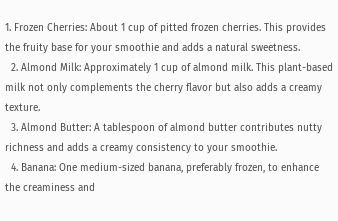1. Frozen Cherries: About 1 cup of pitted frozen cherries. This provides the fruity base for your smoothie and adds a natural sweetness.
  2. Almond Milk: Approximately 1 cup of almond milk. This plant-based milk not only complements the cherry flavor but also adds a creamy texture.
  3. Almond Butter: A tablespoon of almond butter contributes nutty richness and adds a creamy consistency to your smoothie.
  4. Banana: One medium-sized banana, preferably frozen, to enhance the creaminess and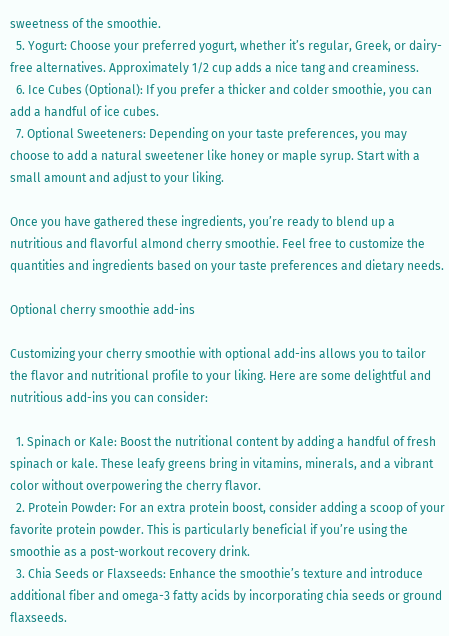sweetness of the smoothie.
  5. Yogurt: Choose your preferred yogurt, whether it’s regular, Greek, or dairy-free alternatives. Approximately 1/2 cup adds a nice tang and creaminess.
  6. Ice Cubes (Optional): If you prefer a thicker and colder smoothie, you can add a handful of ice cubes.
  7. Optional Sweeteners: Depending on your taste preferences, you may choose to add a natural sweetener like honey or maple syrup. Start with a small amount and adjust to your liking.

Once you have gathered these ingredients, you’re ready to blend up a nutritious and flavorful almond cherry smoothie. Feel free to customize the quantities and ingredients based on your taste preferences and dietary needs.

Optional cherry smoothie add-ins

Customizing your cherry smoothie with optional add-ins allows you to tailor the flavor and nutritional profile to your liking. Here are some delightful and nutritious add-ins you can consider:

  1. Spinach or Kale: Boost the nutritional content by adding a handful of fresh spinach or kale. These leafy greens bring in vitamins, minerals, and a vibrant color without overpowering the cherry flavor.
  2. Protein Powder: For an extra protein boost, consider adding a scoop of your favorite protein powder. This is particularly beneficial if you’re using the smoothie as a post-workout recovery drink.
  3. Chia Seeds or Flaxseeds: Enhance the smoothie’s texture and introduce additional fiber and omega-3 fatty acids by incorporating chia seeds or ground flaxseeds.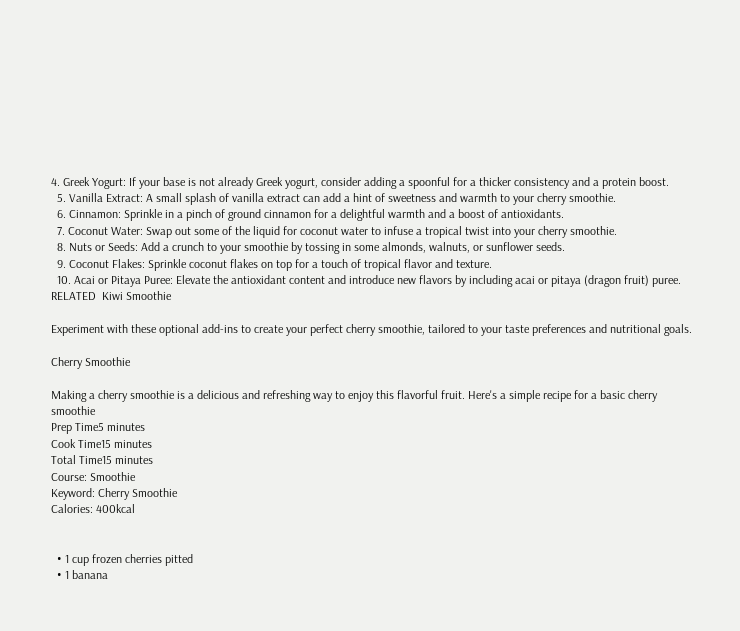4. Greek Yogurt: If your base is not already Greek yogurt, consider adding a spoonful for a thicker consistency and a protein boost.
  5. Vanilla Extract: A small splash of vanilla extract can add a hint of sweetness and warmth to your cherry smoothie.
  6. Cinnamon: Sprinkle in a pinch of ground cinnamon for a delightful warmth and a boost of antioxidants.
  7. Coconut Water: Swap out some of the liquid for coconut water to infuse a tropical twist into your cherry smoothie.
  8. Nuts or Seeds: Add a crunch to your smoothie by tossing in some almonds, walnuts, or sunflower seeds.
  9. Coconut Flakes: Sprinkle coconut flakes on top for a touch of tropical flavor and texture.
  10. Acai or Pitaya Puree: Elevate the antioxidant content and introduce new flavors by including acai or pitaya (dragon fruit) puree.
RELATED  Kiwi Smoothie

Experiment with these optional add-ins to create your perfect cherry smoothie, tailored to your taste preferences and nutritional goals.

Cherry Smoothie

Making a cherry smoothie is a delicious and refreshing way to enjoy this flavorful fruit. Here's a simple recipe for a basic cherry smoothie
Prep Time5 minutes
Cook Time15 minutes
Total Time15 minutes
Course: Smoothie
Keyword: Cherry Smoothie
Calories: 400kcal


  • 1 cup frozen cherries pitted
  • 1 banana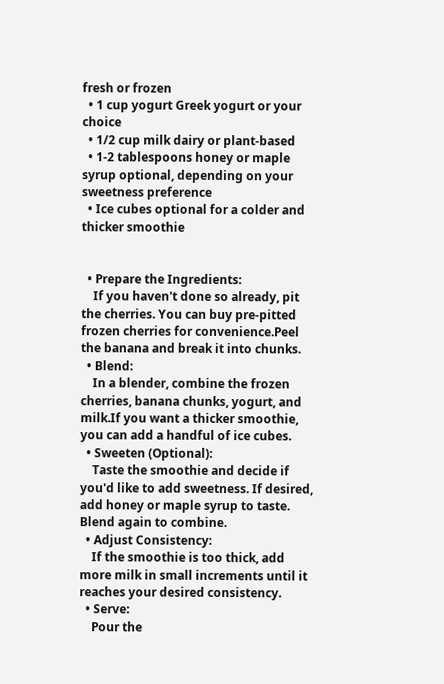fresh or frozen
  • 1 cup yogurt Greek yogurt or your choice
  • 1/2 cup milk dairy or plant-based
  • 1-2 tablespoons honey or maple syrup optional, depending on your sweetness preference
  • Ice cubes optional for a colder and thicker smoothie


  • Prepare the Ingredients:
    If you haven't done so already, pit the cherries. You can buy pre-pitted frozen cherries for convenience.Peel the banana and break it into chunks.
  • Blend:
    In a blender, combine the frozen cherries, banana chunks, yogurt, and milk.If you want a thicker smoothie, you can add a handful of ice cubes.
  • Sweeten (Optional):
    Taste the smoothie and decide if you'd like to add sweetness. If desired, add honey or maple syrup to taste. Blend again to combine.
  • Adjust Consistency:
    If the smoothie is too thick, add more milk in small increments until it reaches your desired consistency.
  • Serve:
    Pour the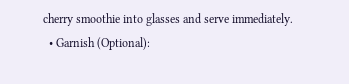cherry smoothie into glasses and serve immediately.
  • Garnish (Optional):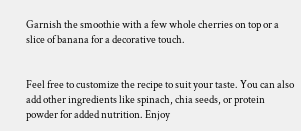Garnish the smoothie with a few whole cherries on top or a slice of banana for a decorative touch.


Feel free to customize the recipe to suit your taste. You can also add other ingredients like spinach, chia seeds, or protein powder for added nutrition. Enjoy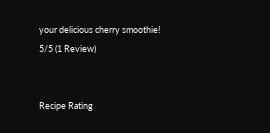your delicious cherry smoothie!
5/5 (1 Review)


Recipe Rating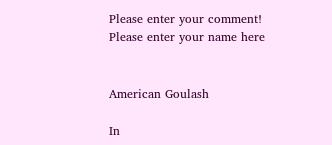Please enter your comment!
Please enter your name here


American Goulash

In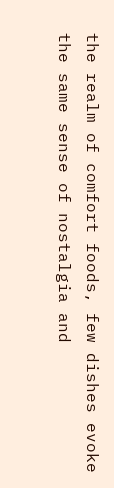the realm of comfort foods, few dishes evoke the same sense of nostalgia and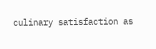culinary satisfaction as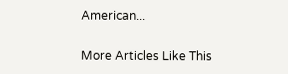American...

More Articles Like This